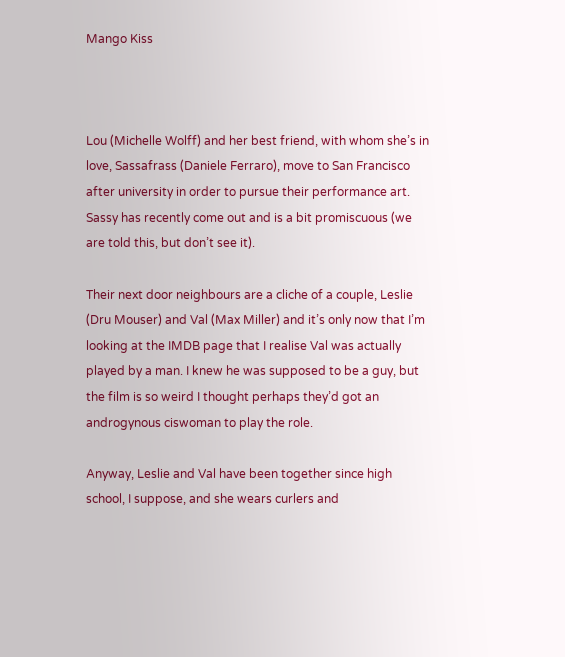Mango Kiss



Lou (Michelle Wolff) and her best friend, with whom she’s in love, Sassafrass (Daniele Ferraro), move to San Francisco after university in order to pursue their performance art. Sassy has recently come out and is a bit promiscuous (we are told this, but don’t see it).

Their next door neighbours are a cliche of a couple, Leslie (Dru Mouser) and Val (Max Miller) and it’s only now that I’m looking at the IMDB page that I realise Val was actually played by a man. I knew he was supposed to be a guy, but the film is so weird I thought perhaps they’d got an androgynous ciswoman to play the role.

Anyway, Leslie and Val have been together since high school, I suppose, and she wears curlers and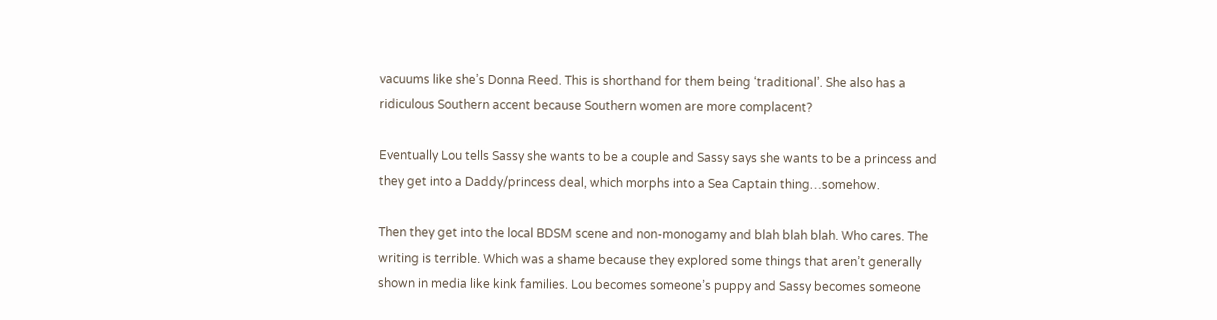vacuums like she’s Donna Reed. This is shorthand for them being ‘traditional’. She also has a ridiculous Southern accent because Southern women are more complacent?

Eventually Lou tells Sassy she wants to be a couple and Sassy says she wants to be a princess and they get into a Daddy/princess deal, which morphs into a Sea Captain thing…somehow.

Then they get into the local BDSM scene and non-monogamy and blah blah blah. Who cares. The writing is terrible. Which was a shame because they explored some things that aren’t generally shown in media like kink families. Lou becomes someone’s puppy and Sassy becomes someone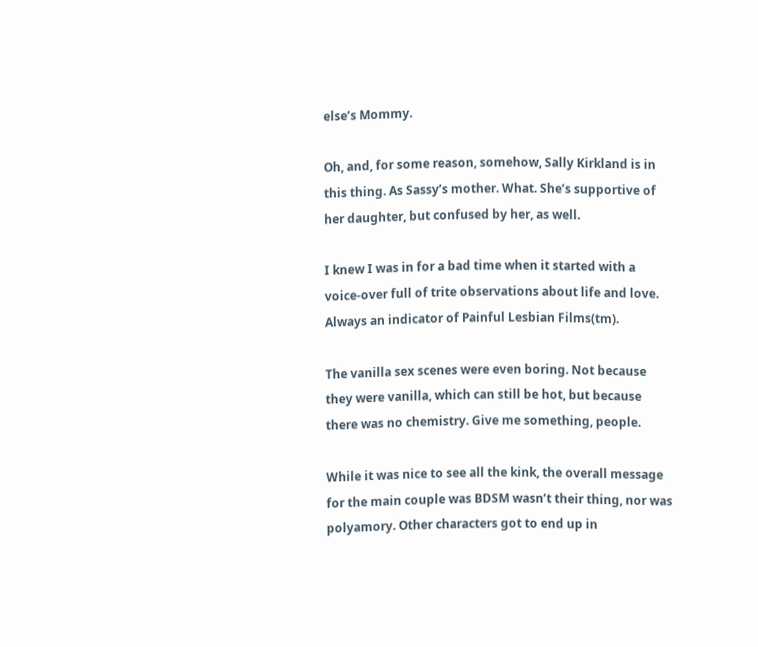else’s Mommy.

Oh, and, for some reason, somehow, Sally Kirkland is in this thing. As Sassy’s mother. What. She’s supportive of her daughter, but confused by her, as well.

I knew I was in for a bad time when it started with a voice-over full of trite observations about life and love. Always an indicator of Painful Lesbian Films(tm).

The vanilla sex scenes were even boring. Not because they were vanilla, which can still be hot, but because there was no chemistry. Give me something, people.

While it was nice to see all the kink, the overall message for the main couple was BDSM wasn’t their thing, nor was polyamory. Other characters got to end up in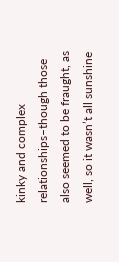kinky and complex relationships–though those also seemed to be fraught, as well, so it wasn’t all sunshine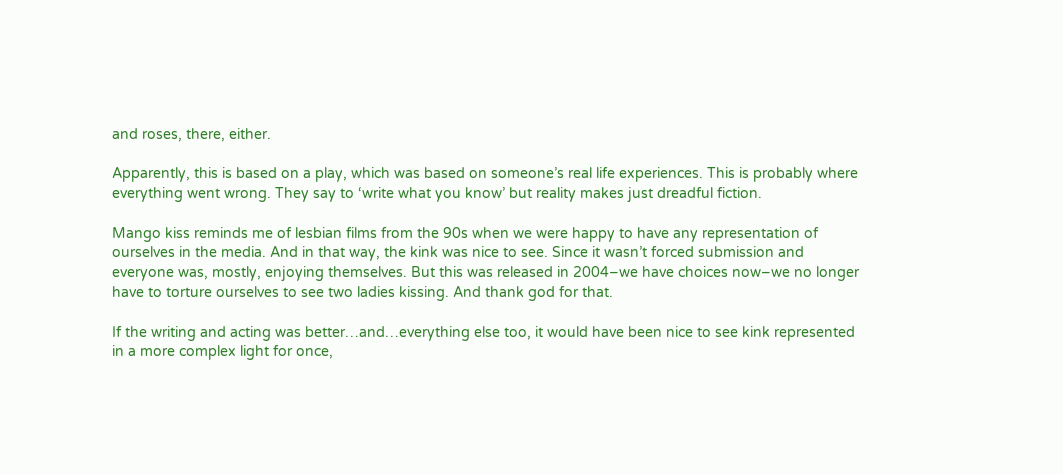and roses, there, either.

Apparently, this is based on a play, which was based on someone’s real life experiences. This is probably where everything went wrong. They say to ‘write what you know’ but reality makes just dreadful fiction.

Mango kiss reminds me of lesbian films from the 90s when we were happy to have any representation of ourselves in the media. And in that way, the kink was nice to see. Since it wasn’t forced submission and everyone was, mostly, enjoying themselves. But this was released in 2004–we have choices now–we no longer have to torture ourselves to see two ladies kissing. And thank god for that.

If the writing and acting was better…and…everything else too, it would have been nice to see kink represented in a more complex light for once,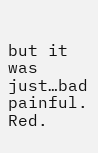but it was just…bad painful. Red.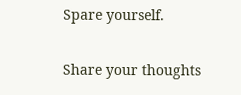Spare yourself.


Share your thoughts